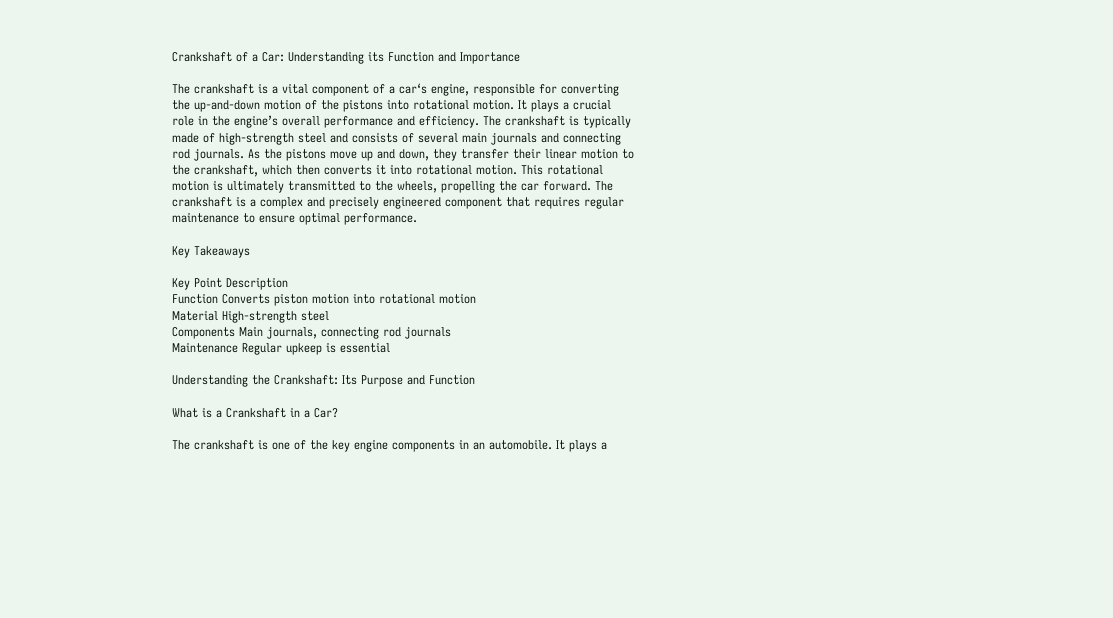Crankshaft of a Car: Understanding its Function and Importance

The crankshaft is a vital component of a car‘s engine, responsible for converting the up-and-down motion of the pistons into rotational motion. It plays a crucial role in the engine’s overall performance and efficiency. The crankshaft is typically made of high-strength steel and consists of several main journals and connecting rod journals. As the pistons move up and down, they transfer their linear motion to the crankshaft, which then converts it into rotational motion. This rotational motion is ultimately transmitted to the wheels, propelling the car forward. The crankshaft is a complex and precisely engineered component that requires regular maintenance to ensure optimal performance.

Key Takeaways

Key Point Description
Function Converts piston motion into rotational motion
Material High-strength steel
Components Main journals, connecting rod journals
Maintenance Regular upkeep is essential

Understanding the Crankshaft: Its Purpose and Function

What is a Crankshaft in a Car?

The crankshaft is one of the key engine components in an automobile. It plays a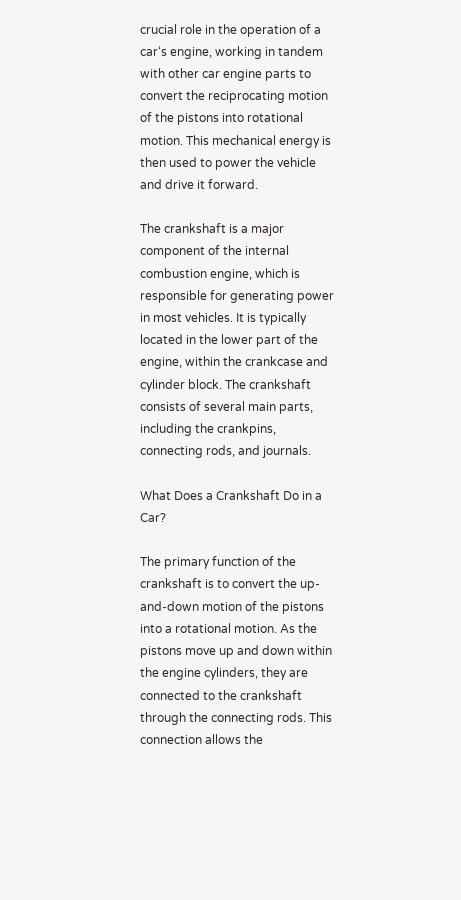crucial role in the operation of a car‘s engine, working in tandem with other car engine parts to convert the reciprocating motion of the pistons into rotational motion. This mechanical energy is then used to power the vehicle and drive it forward.

The crankshaft is a major component of the internal combustion engine, which is responsible for generating power in most vehicles. It is typically located in the lower part of the engine, within the crankcase and cylinder block. The crankshaft consists of several main parts, including the crankpins, connecting rods, and journals.

What Does a Crankshaft Do in a Car?

The primary function of the crankshaft is to convert the up-and-down motion of the pistons into a rotational motion. As the pistons move up and down within the engine cylinders, they are connected to the crankshaft through the connecting rods. This connection allows the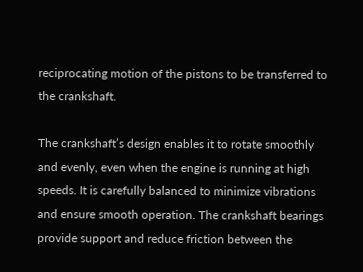reciprocating motion of the pistons to be transferred to the crankshaft.

The crankshaft’s design enables it to rotate smoothly and evenly, even when the engine is running at high speeds. It is carefully balanced to minimize vibrations and ensure smooth operation. The crankshaft bearings provide support and reduce friction between the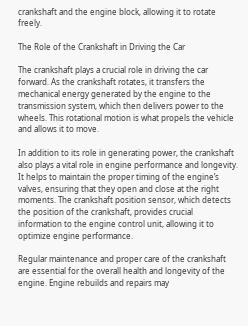crankshaft and the engine block, allowing it to rotate freely.

The Role of the Crankshaft in Driving the Car

The crankshaft plays a crucial role in driving the car forward. As the crankshaft rotates, it transfers the mechanical energy generated by the engine to the transmission system, which then delivers power to the wheels. This rotational motion is what propels the vehicle and allows it to move.

In addition to its role in generating power, the crankshaft also plays a vital role in engine performance and longevity. It helps to maintain the proper timing of the engine’s valves, ensuring that they open and close at the right moments. The crankshaft position sensor, which detects the position of the crankshaft, provides crucial information to the engine control unit, allowing it to optimize engine performance.

Regular maintenance and proper care of the crankshaft are essential for the overall health and longevity of the engine. Engine rebuilds and repairs may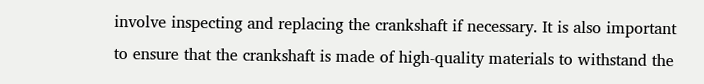involve inspecting and replacing the crankshaft if necessary. It is also important to ensure that the crankshaft is made of high-quality materials to withstand the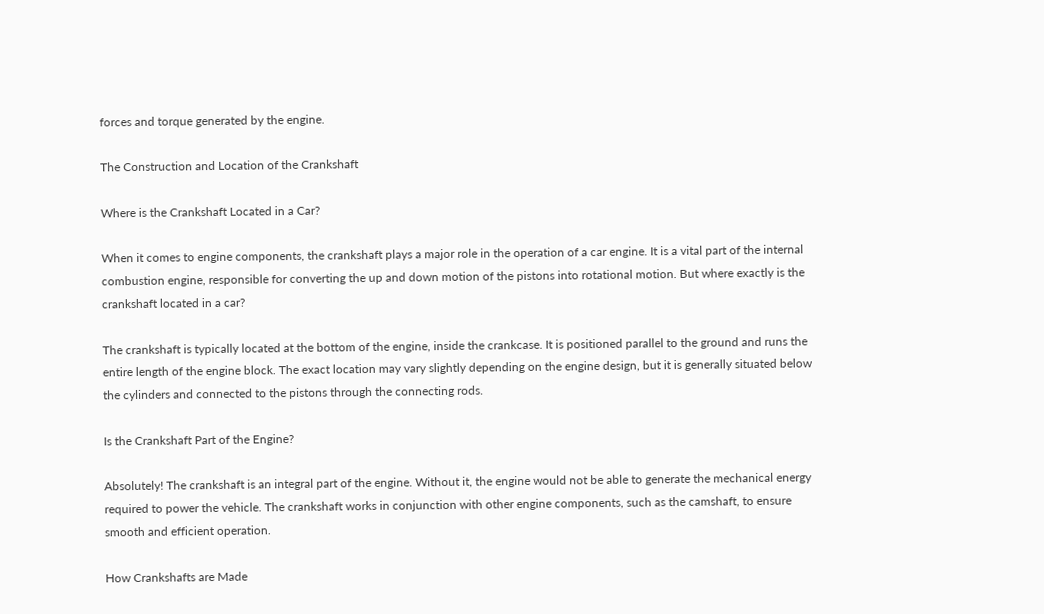forces and torque generated by the engine.

The Construction and Location of the Crankshaft

Where is the Crankshaft Located in a Car?

When it comes to engine components, the crankshaft plays a major role in the operation of a car engine. It is a vital part of the internal combustion engine, responsible for converting the up and down motion of the pistons into rotational motion. But where exactly is the crankshaft located in a car?

The crankshaft is typically located at the bottom of the engine, inside the crankcase. It is positioned parallel to the ground and runs the entire length of the engine block. The exact location may vary slightly depending on the engine design, but it is generally situated below the cylinders and connected to the pistons through the connecting rods.

Is the Crankshaft Part of the Engine?

Absolutely! The crankshaft is an integral part of the engine. Without it, the engine would not be able to generate the mechanical energy required to power the vehicle. The crankshaft works in conjunction with other engine components, such as the camshaft, to ensure smooth and efficient operation.

How Crankshafts are Made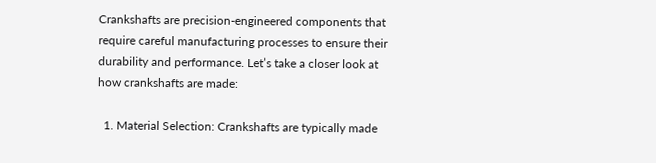Crankshafts are precision-engineered components that require careful manufacturing processes to ensure their durability and performance. Let’s take a closer look at how crankshafts are made:

  1. Material Selection: Crankshafts are typically made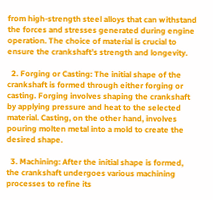from high-strength steel alloys that can withstand the forces and stresses generated during engine operation. The choice of material is crucial to ensure the crankshaft’s strength and longevity.

  2. Forging or Casting: The initial shape of the crankshaft is formed through either forging or casting. Forging involves shaping the crankshaft by applying pressure and heat to the selected material. Casting, on the other hand, involves pouring molten metal into a mold to create the desired shape.

  3. Machining: After the initial shape is formed, the crankshaft undergoes various machining processes to refine its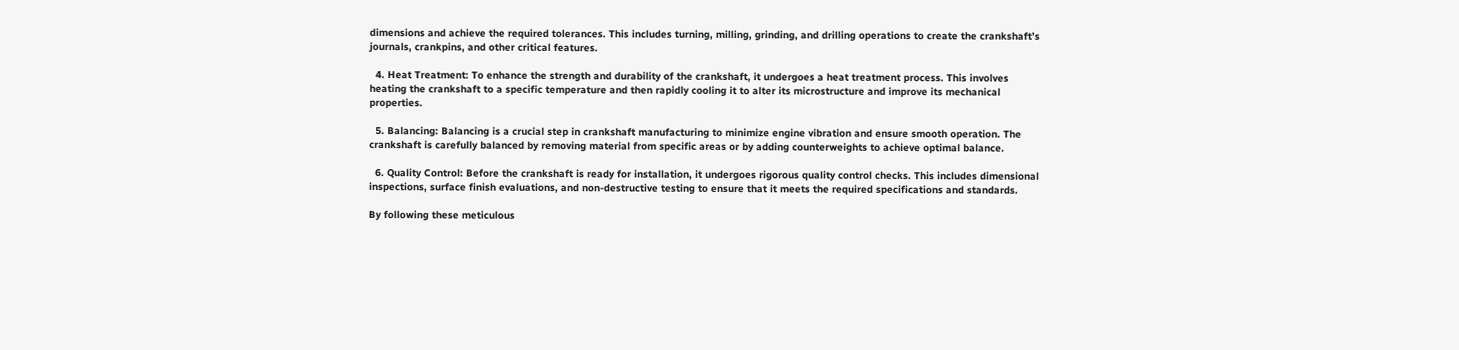dimensions and achieve the required tolerances. This includes turning, milling, grinding, and drilling operations to create the crankshaft’s journals, crankpins, and other critical features.

  4. Heat Treatment: To enhance the strength and durability of the crankshaft, it undergoes a heat treatment process. This involves heating the crankshaft to a specific temperature and then rapidly cooling it to alter its microstructure and improve its mechanical properties.

  5. Balancing: Balancing is a crucial step in crankshaft manufacturing to minimize engine vibration and ensure smooth operation. The crankshaft is carefully balanced by removing material from specific areas or by adding counterweights to achieve optimal balance.

  6. Quality Control: Before the crankshaft is ready for installation, it undergoes rigorous quality control checks. This includes dimensional inspections, surface finish evaluations, and non-destructive testing to ensure that it meets the required specifications and standards.

By following these meticulous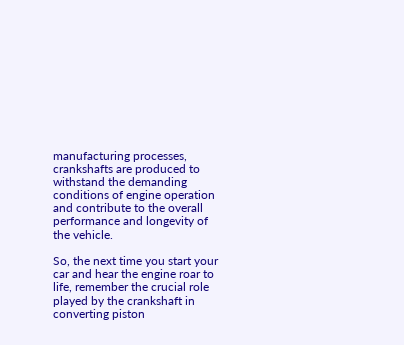manufacturing processes, crankshafts are produced to withstand the demanding conditions of engine operation and contribute to the overall performance and longevity of the vehicle.

So, the next time you start your car and hear the engine roar to life, remember the crucial role played by the crankshaft in converting piston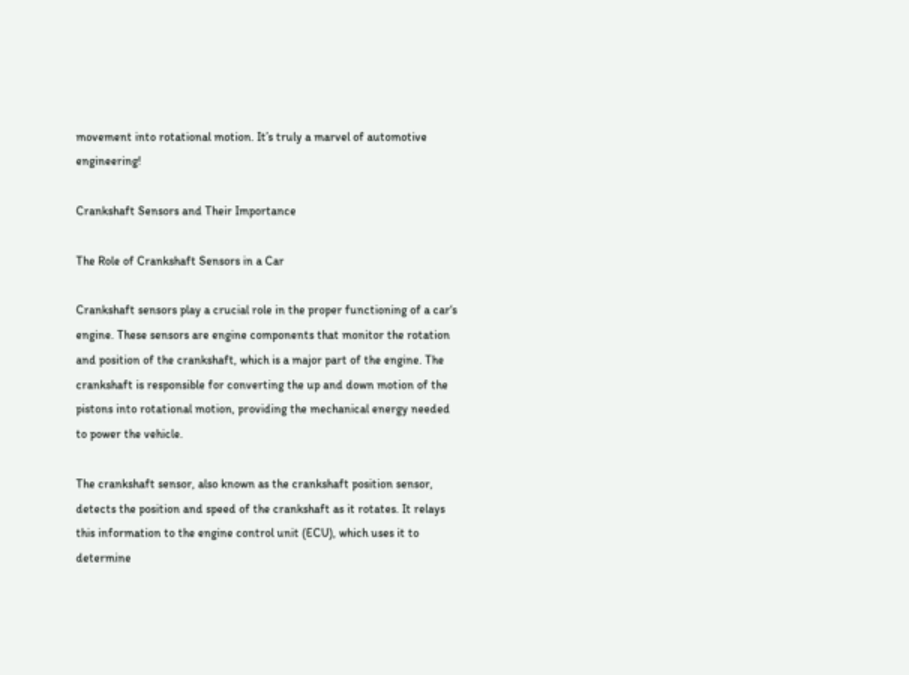movement into rotational motion. It’s truly a marvel of automotive engineering!

Crankshaft Sensors and Their Importance

The Role of Crankshaft Sensors in a Car

Crankshaft sensors play a crucial role in the proper functioning of a car‘s engine. These sensors are engine components that monitor the rotation and position of the crankshaft, which is a major part of the engine. The crankshaft is responsible for converting the up and down motion of the pistons into rotational motion, providing the mechanical energy needed to power the vehicle.

The crankshaft sensor, also known as the crankshaft position sensor, detects the position and speed of the crankshaft as it rotates. It relays this information to the engine control unit (ECU), which uses it to determine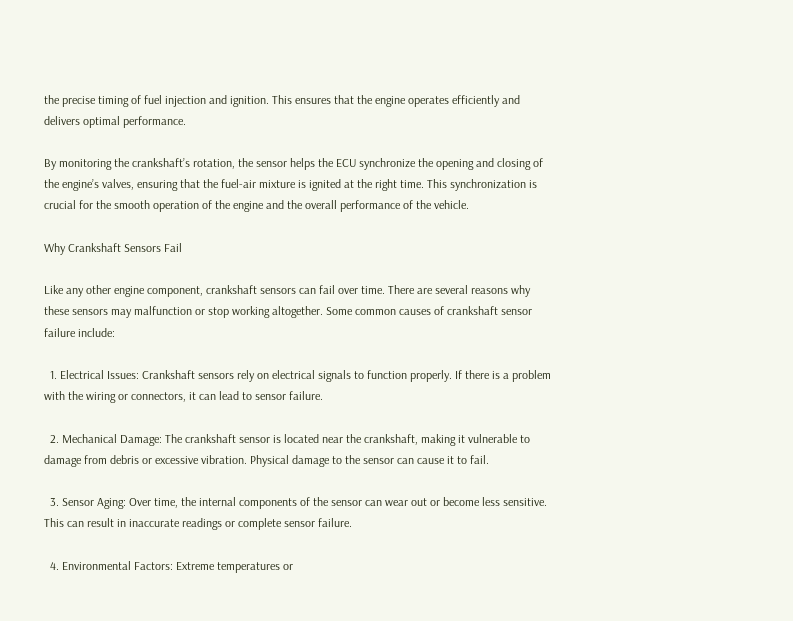the precise timing of fuel injection and ignition. This ensures that the engine operates efficiently and delivers optimal performance.

By monitoring the crankshaft’s rotation, the sensor helps the ECU synchronize the opening and closing of the engine’s valves, ensuring that the fuel-air mixture is ignited at the right time. This synchronization is crucial for the smooth operation of the engine and the overall performance of the vehicle.

Why Crankshaft Sensors Fail

Like any other engine component, crankshaft sensors can fail over time. There are several reasons why these sensors may malfunction or stop working altogether. Some common causes of crankshaft sensor failure include:

  1. Electrical Issues: Crankshaft sensors rely on electrical signals to function properly. If there is a problem with the wiring or connectors, it can lead to sensor failure.

  2. Mechanical Damage: The crankshaft sensor is located near the crankshaft, making it vulnerable to damage from debris or excessive vibration. Physical damage to the sensor can cause it to fail.

  3. Sensor Aging: Over time, the internal components of the sensor can wear out or become less sensitive. This can result in inaccurate readings or complete sensor failure.

  4. Environmental Factors: Extreme temperatures or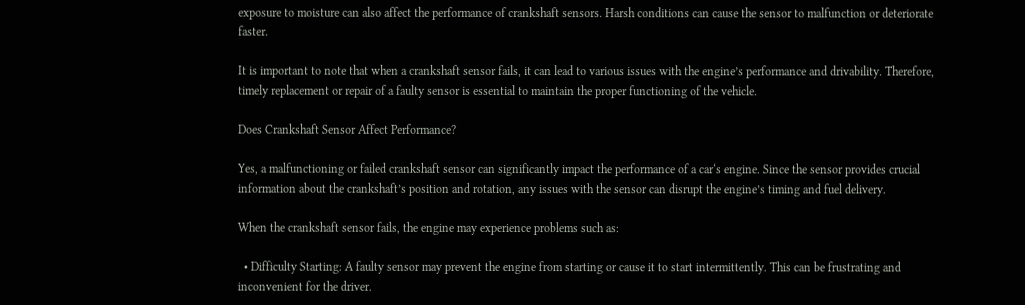exposure to moisture can also affect the performance of crankshaft sensors. Harsh conditions can cause the sensor to malfunction or deteriorate faster.

It is important to note that when a crankshaft sensor fails, it can lead to various issues with the engine’s performance and drivability. Therefore, timely replacement or repair of a faulty sensor is essential to maintain the proper functioning of the vehicle.

Does Crankshaft Sensor Affect Performance?

Yes, a malfunctioning or failed crankshaft sensor can significantly impact the performance of a car‘s engine. Since the sensor provides crucial information about the crankshaft’s position and rotation, any issues with the sensor can disrupt the engine’s timing and fuel delivery.

When the crankshaft sensor fails, the engine may experience problems such as:

  • Difficulty Starting: A faulty sensor may prevent the engine from starting or cause it to start intermittently. This can be frustrating and inconvenient for the driver.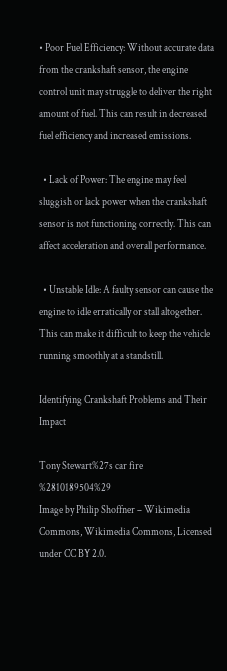• Poor Fuel Efficiency: Without accurate data from the crankshaft sensor, the engine control unit may struggle to deliver the right amount of fuel. This can result in decreased fuel efficiency and increased emissions.

  • Lack of Power: The engine may feel sluggish or lack power when the crankshaft sensor is not functioning correctly. This can affect acceleration and overall performance.

  • Unstable Idle: A faulty sensor can cause the engine to idle erratically or stall altogether. This can make it difficult to keep the vehicle running smoothly at a standstill.

Identifying Crankshaft Problems and Their Impact

Tony Stewart%27s car fire %2810189504%29
Image by Philip Shoffner – Wikimedia Commons, Wikimedia Commons, Licensed under CC BY 2.0.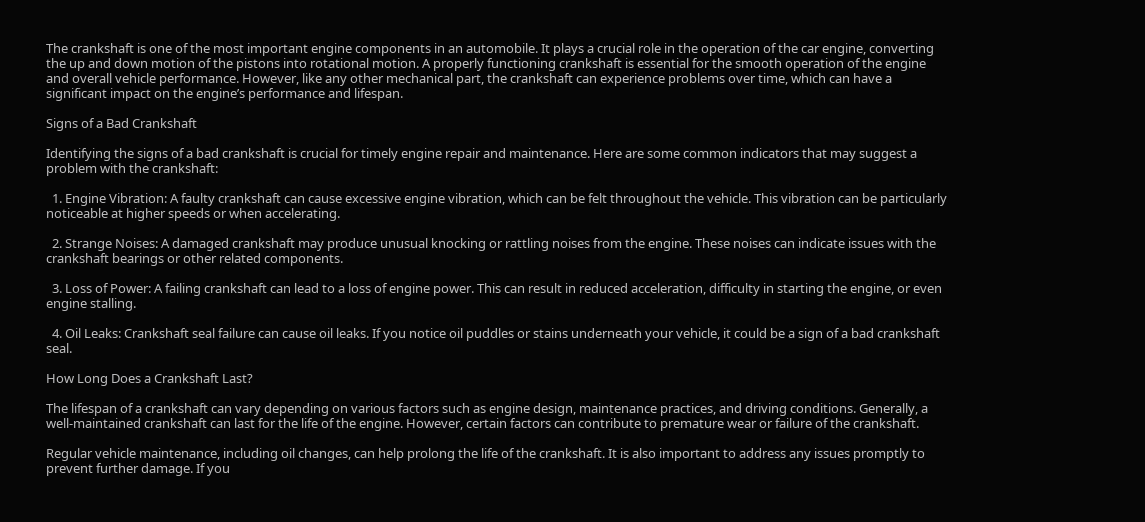The crankshaft is one of the most important engine components in an automobile. It plays a crucial role in the operation of the car engine, converting the up and down motion of the pistons into rotational motion. A properly functioning crankshaft is essential for the smooth operation of the engine and overall vehicle performance. However, like any other mechanical part, the crankshaft can experience problems over time, which can have a significant impact on the engine’s performance and lifespan.

Signs of a Bad Crankshaft

Identifying the signs of a bad crankshaft is crucial for timely engine repair and maintenance. Here are some common indicators that may suggest a problem with the crankshaft:

  1. Engine Vibration: A faulty crankshaft can cause excessive engine vibration, which can be felt throughout the vehicle. This vibration can be particularly noticeable at higher speeds or when accelerating.

  2. Strange Noises: A damaged crankshaft may produce unusual knocking or rattling noises from the engine. These noises can indicate issues with the crankshaft bearings or other related components.

  3. Loss of Power: A failing crankshaft can lead to a loss of engine power. This can result in reduced acceleration, difficulty in starting the engine, or even engine stalling.

  4. Oil Leaks: Crankshaft seal failure can cause oil leaks. If you notice oil puddles or stains underneath your vehicle, it could be a sign of a bad crankshaft seal.

How Long Does a Crankshaft Last?

The lifespan of a crankshaft can vary depending on various factors such as engine design, maintenance practices, and driving conditions. Generally, a well-maintained crankshaft can last for the life of the engine. However, certain factors can contribute to premature wear or failure of the crankshaft.

Regular vehicle maintenance, including oil changes, can help prolong the life of the crankshaft. It is also important to address any issues promptly to prevent further damage. If you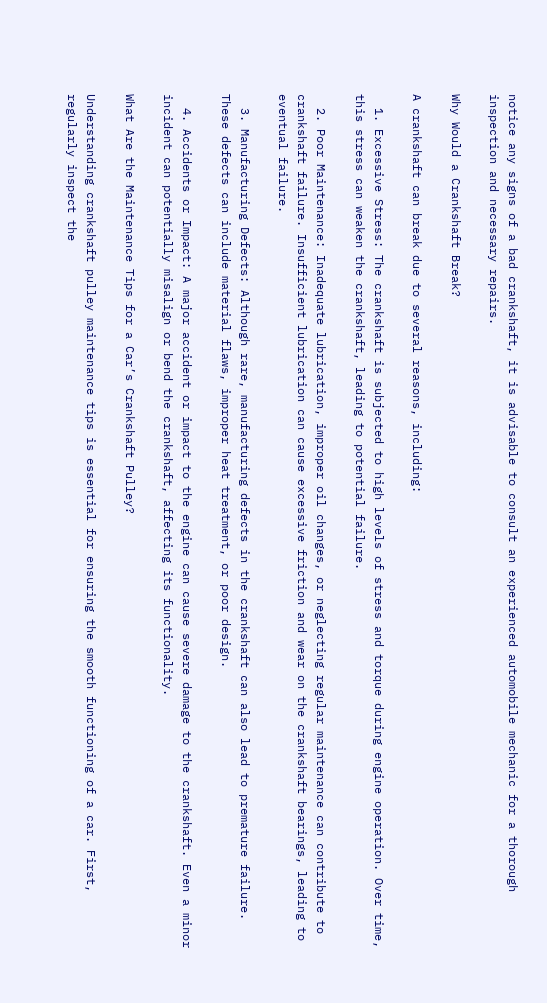notice any signs of a bad crankshaft, it is advisable to consult an experienced automobile mechanic for a thorough inspection and necessary repairs.

Why Would a Crankshaft Break?

A crankshaft can break due to several reasons, including:

  1. Excessive Stress: The crankshaft is subjected to high levels of stress and torque during engine operation. Over time, this stress can weaken the crankshaft, leading to potential failure.

  2. Poor Maintenance: Inadequate lubrication, improper oil changes, or neglecting regular maintenance can contribute to crankshaft failure. Insufficient lubrication can cause excessive friction and wear on the crankshaft bearings, leading to eventual failure.

  3. Manufacturing Defects: Although rare, manufacturing defects in the crankshaft can also lead to premature failure. These defects can include material flaws, improper heat treatment, or poor design.

  4. Accidents or Impact: A major accident or impact to the engine can cause severe damage to the crankshaft. Even a minor incident can potentially misalign or bend the crankshaft, affecting its functionality.

What Are the Maintenance Tips for a Car’s Crankshaft Pulley?

Understanding crankshaft pulley maintenance tips is essential for ensuring the smooth functioning of a car. First, regularly inspect the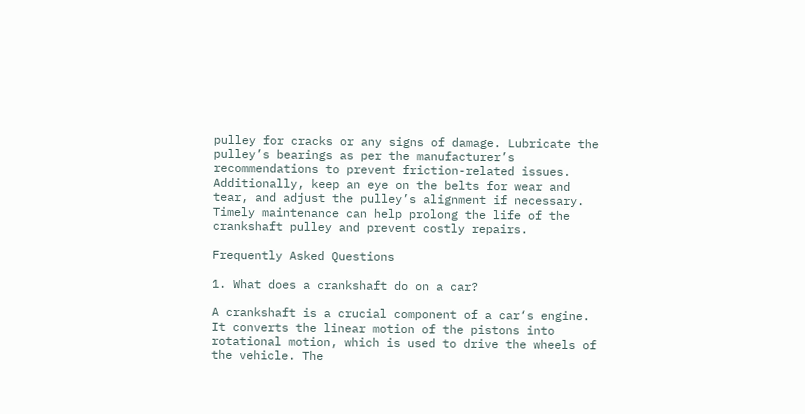pulley for cracks or any signs of damage. Lubricate the pulley’s bearings as per the manufacturer’s recommendations to prevent friction-related issues. Additionally, keep an eye on the belts for wear and tear, and adjust the pulley’s alignment if necessary. Timely maintenance can help prolong the life of the crankshaft pulley and prevent costly repairs.

Frequently Asked Questions

1. What does a crankshaft do on a car?

A crankshaft is a crucial component of a car‘s engine. It converts the linear motion of the pistons into rotational motion, which is used to drive the wheels of the vehicle. The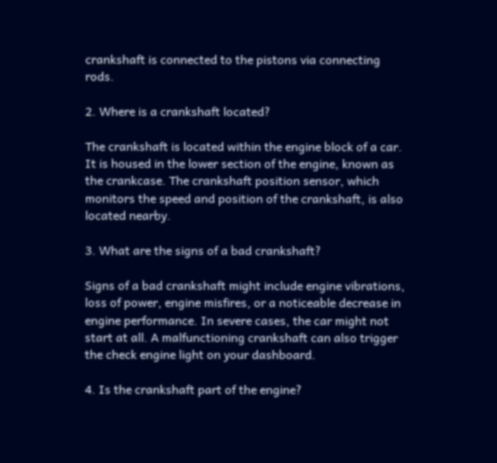crankshaft is connected to the pistons via connecting rods.

2. Where is a crankshaft located?

The crankshaft is located within the engine block of a car. It is housed in the lower section of the engine, known as the crankcase. The crankshaft position sensor, which monitors the speed and position of the crankshaft, is also located nearby.

3. What are the signs of a bad crankshaft?

Signs of a bad crankshaft might include engine vibrations, loss of power, engine misfires, or a noticeable decrease in engine performance. In severe cases, the car might not start at all. A malfunctioning crankshaft can also trigger the check engine light on your dashboard.

4. Is the crankshaft part of the engine?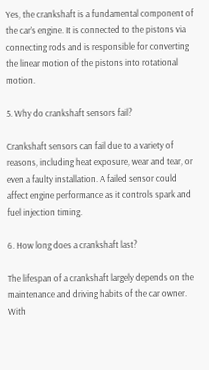Yes, the crankshaft is a fundamental component of the car’s engine. It is connected to the pistons via connecting rods and is responsible for converting the linear motion of the pistons into rotational motion.

5. Why do crankshaft sensors fail?

Crankshaft sensors can fail due to a variety of reasons, including heat exposure, wear and tear, or even a faulty installation. A failed sensor could affect engine performance as it controls spark and fuel injection timing.

6. How long does a crankshaft last?

The lifespan of a crankshaft largely depends on the maintenance and driving habits of the car owner. With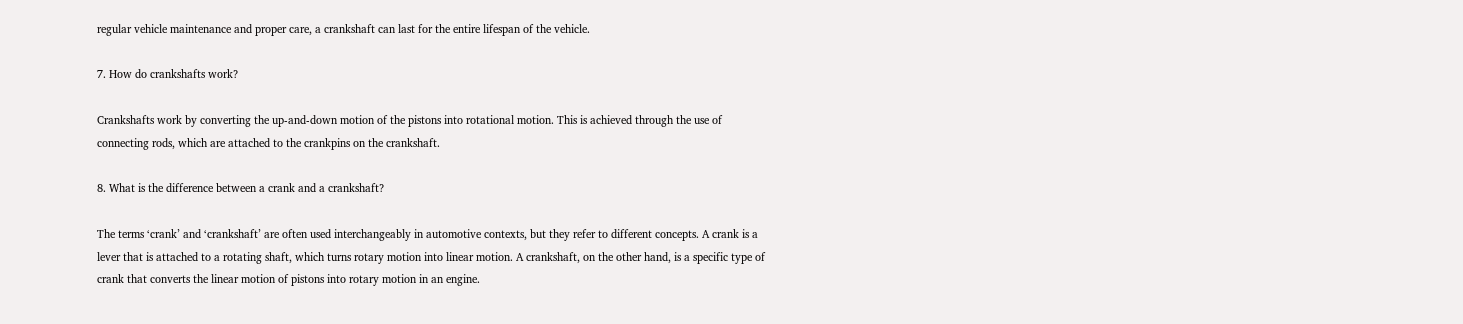regular vehicle maintenance and proper care, a crankshaft can last for the entire lifespan of the vehicle.

7. How do crankshafts work?

Crankshafts work by converting the up-and-down motion of the pistons into rotational motion. This is achieved through the use of connecting rods, which are attached to the crankpins on the crankshaft.

8. What is the difference between a crank and a crankshaft?

The terms ‘crank’ and ‘crankshaft’ are often used interchangeably in automotive contexts, but they refer to different concepts. A crank is a lever that is attached to a rotating shaft, which turns rotary motion into linear motion. A crankshaft, on the other hand, is a specific type of crank that converts the linear motion of pistons into rotary motion in an engine.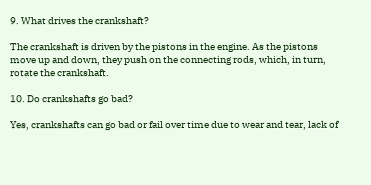9. What drives the crankshaft?

The crankshaft is driven by the pistons in the engine. As the pistons move up and down, they push on the connecting rods, which, in turn, rotate the crankshaft.

10. Do crankshafts go bad?

Yes, crankshafts can go bad or fail over time due to wear and tear, lack of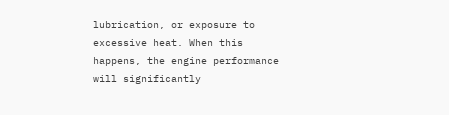lubrication, or exposure to excessive heat. When this happens, the engine performance will significantly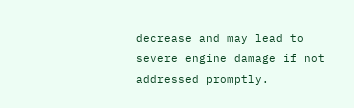decrease and may lead to severe engine damage if not addressed promptly.